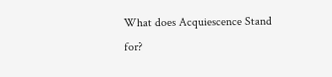What does Acquiescence Stand for?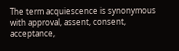The term acquiescence is synonymous with approval, assent, consent, acceptance,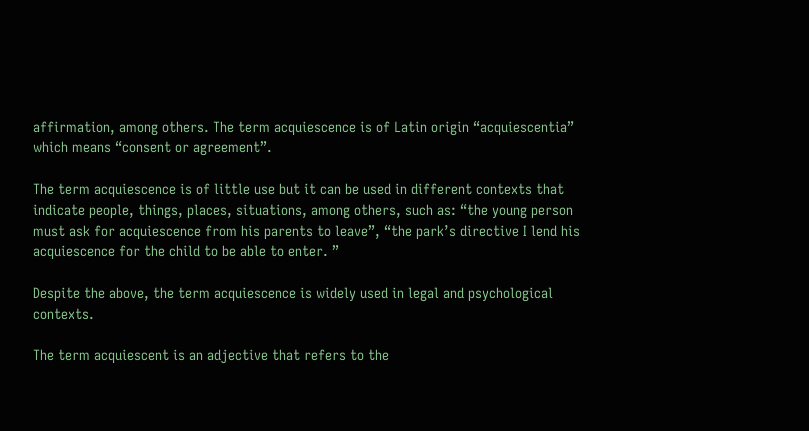affirmation, among others. The term acquiescence is of Latin origin “acquiescentia” which means “consent or agreement”.

The term acquiescence is of little use but it can be used in different contexts that indicate people, things, places, situations, among others, such as: “the young person must ask for acquiescence from his parents to leave”, “the park’s directive I lend his acquiescence for the child to be able to enter. ”

Despite the above, the term acquiescence is widely used in legal and psychological contexts.

The term acquiescent is an adjective that refers to the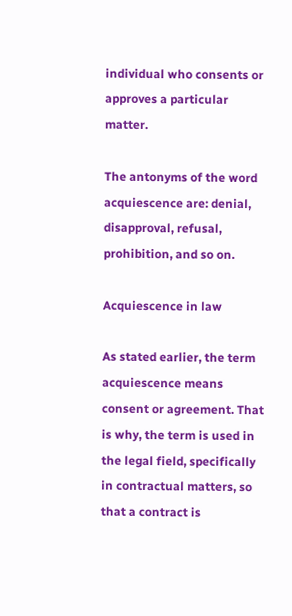individual who consents or approves a particular matter.

The antonyms of the word acquiescence are: denial, disapproval, refusal, prohibition, and so on.

Acquiescence in law

As stated earlier, the term acquiescence means consent or agreement. That is why, the term is used in the legal field, specifically in contractual matters, so that a contract is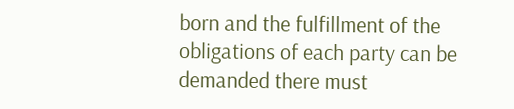born and the fulfillment of the obligations of each party can be demanded there must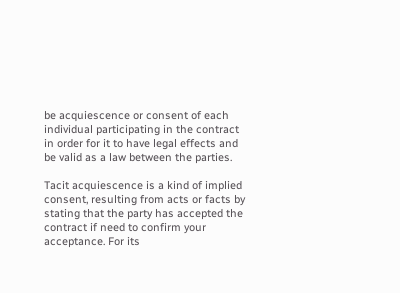be acquiescence or consent of each individual participating in the contract in order for it to have legal effects and be valid as a law between the parties.

Tacit acquiescence is a kind of implied consent, resulting from acts or facts by stating that the party has accepted the contract if need to confirm your acceptance. For its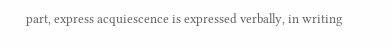part, express acquiescence is expressed verbally, in writing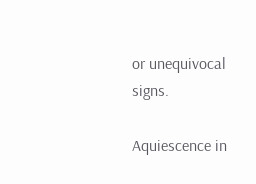or unequivocal signs.

Aquiescence in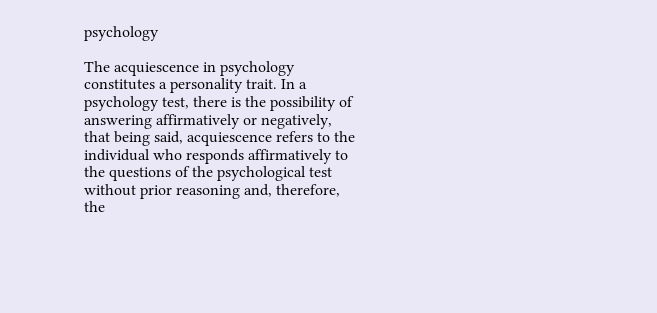psychology

The acquiescence in psychology constitutes a personality trait. In a psychology test, there is the possibility of answering affirmatively or negatively, that being said, acquiescence refers to the individual who responds affirmatively to the questions of the psychological test without prior reasoning and, therefore, the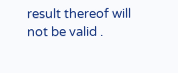result thereof will not be valid .